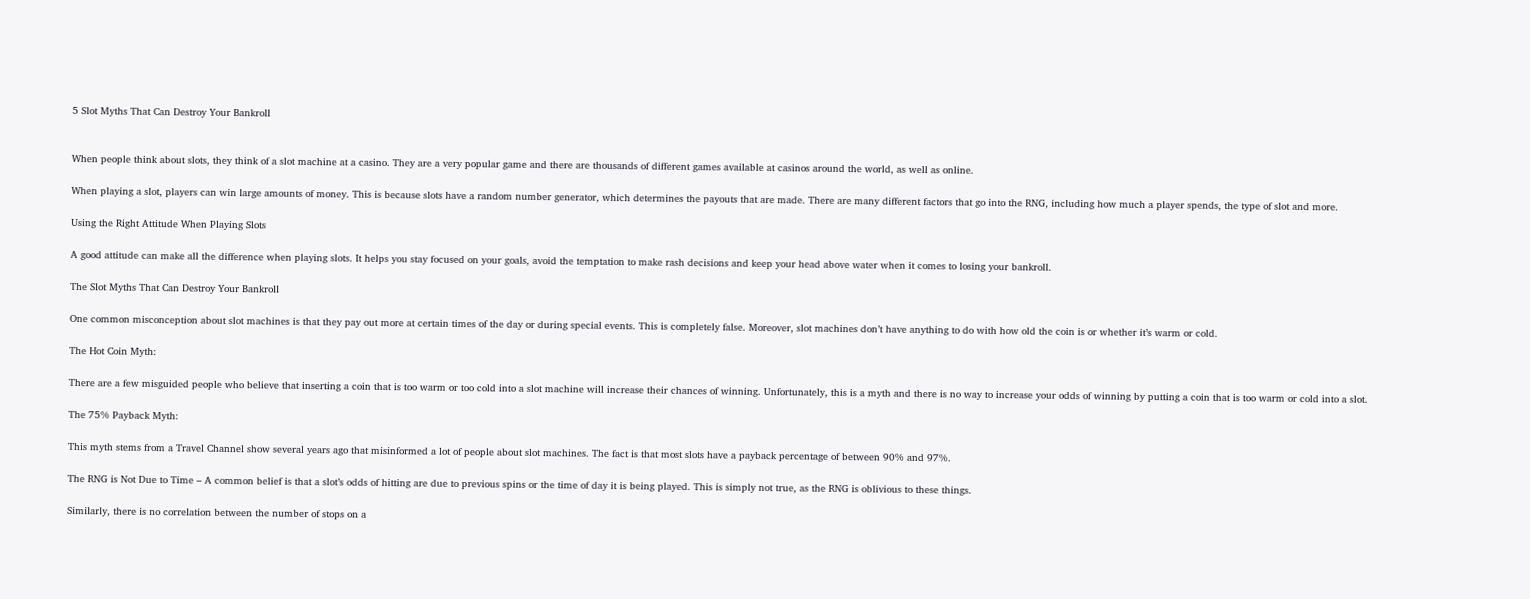5 Slot Myths That Can Destroy Your Bankroll


When people think about slots, they think of a slot machine at a casino. They are a very popular game and there are thousands of different games available at casinos around the world, as well as online.

When playing a slot, players can win large amounts of money. This is because slots have a random number generator, which determines the payouts that are made. There are many different factors that go into the RNG, including how much a player spends, the type of slot and more.

Using the Right Attitude When Playing Slots

A good attitude can make all the difference when playing slots. It helps you stay focused on your goals, avoid the temptation to make rash decisions and keep your head above water when it comes to losing your bankroll.

The Slot Myths That Can Destroy Your Bankroll

One common misconception about slot machines is that they pay out more at certain times of the day or during special events. This is completely false. Moreover, slot machines don’t have anything to do with how old the coin is or whether it’s warm or cold.

The Hot Coin Myth:

There are a few misguided people who believe that inserting a coin that is too warm or too cold into a slot machine will increase their chances of winning. Unfortunately, this is a myth and there is no way to increase your odds of winning by putting a coin that is too warm or cold into a slot.

The 75% Payback Myth:

This myth stems from a Travel Channel show several years ago that misinformed a lot of people about slot machines. The fact is that most slots have a payback percentage of between 90% and 97%.

The RNG is Not Due to Time – A common belief is that a slot’s odds of hitting are due to previous spins or the time of day it is being played. This is simply not true, as the RNG is oblivious to these things.

Similarly, there is no correlation between the number of stops on a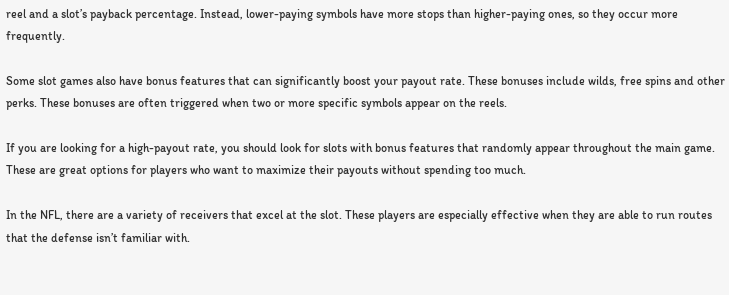reel and a slot’s payback percentage. Instead, lower-paying symbols have more stops than higher-paying ones, so they occur more frequently.

Some slot games also have bonus features that can significantly boost your payout rate. These bonuses include wilds, free spins and other perks. These bonuses are often triggered when two or more specific symbols appear on the reels.

If you are looking for a high-payout rate, you should look for slots with bonus features that randomly appear throughout the main game. These are great options for players who want to maximize their payouts without spending too much.

In the NFL, there are a variety of receivers that excel at the slot. These players are especially effective when they are able to run routes that the defense isn’t familiar with.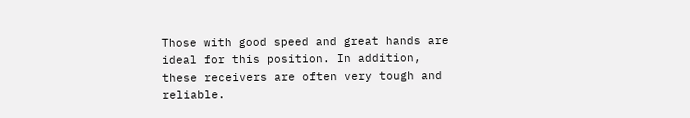Those with good speed and great hands are ideal for this position. In addition, these receivers are often very tough and reliable.